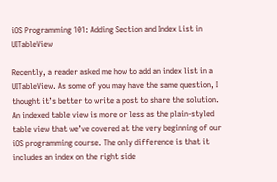iOS Programming 101: Adding Section and Index List in UITableView

Recently, a reader asked me how to add an index list in a UITableView. As some of you may have the same question, I thought it’s better to write a post to share the solution. An indexed table view is more or less as the plain-styled table view that we’ve covered at the very beginning of our iOS programming course. The only difference is that it includes an index on the right side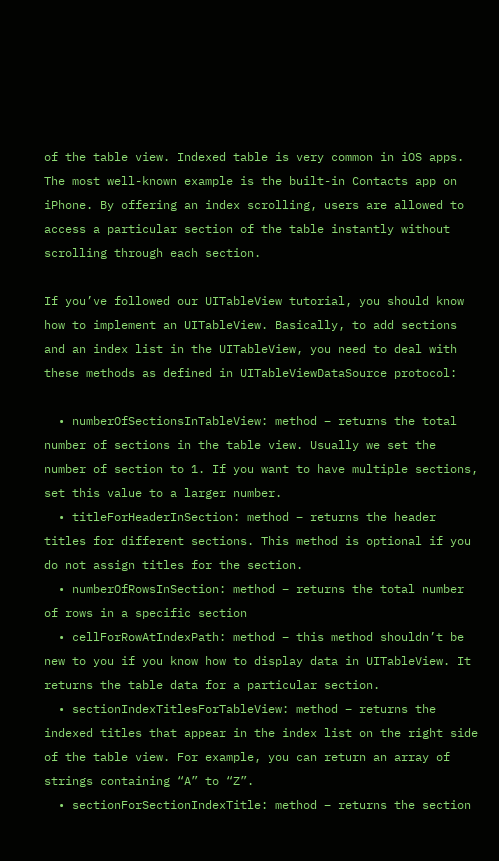of the table view. Indexed table is very common in iOS apps. The most well-known example is the built-in Contacts app on iPhone. By offering an index scrolling, users are allowed to access a particular section of the table instantly without scrolling through each section.

If you’ve followed our UITableView tutorial, you should know how to implement an UITableView. Basically, to add sections and an index list in the UITableView, you need to deal with these methods as defined in UITableViewDataSource protocol:

  • numberOfSectionsInTableView: method – returns the total number of sections in the table view. Usually we set the number of section to 1. If you want to have multiple sections, set this value to a larger number.
  • titleForHeaderInSection: method – returns the header titles for different sections. This method is optional if you do not assign titles for the section.
  • numberOfRowsInSection: method – returns the total number of rows in a specific section
  • cellForRowAtIndexPath: method – this method shouldn’t be new to you if you know how to display data in UITableView. It returns the table data for a particular section.
  • sectionIndexTitlesForTableView: method – returns the indexed titles that appear in the index list on the right side of the table view. For example, you can return an array of strings containing “A” to “Z”.
  • sectionForSectionIndexTitle: method – returns the section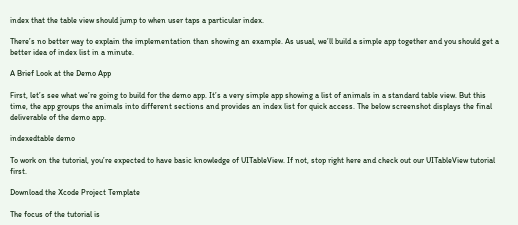index that the table view should jump to when user taps a particular index.

There’s no better way to explain the implementation than showing an example. As usual, we’ll build a simple app together and you should get a better idea of index list in a minute.

A Brief Look at the Demo App

First, let’s see what we’re going to build for the demo app. It’s a very simple app showing a list of animals in a standard table view. But this time, the app groups the animals into different sections and provides an index list for quick access. The below screenshot displays the final deliverable of the demo app.

indexedtable demo

To work on the tutorial, you’re expected to have basic knowledge of UITableView. If not, stop right here and check out our UITableView tutorial first.

Download the Xcode Project Template

The focus of the tutorial is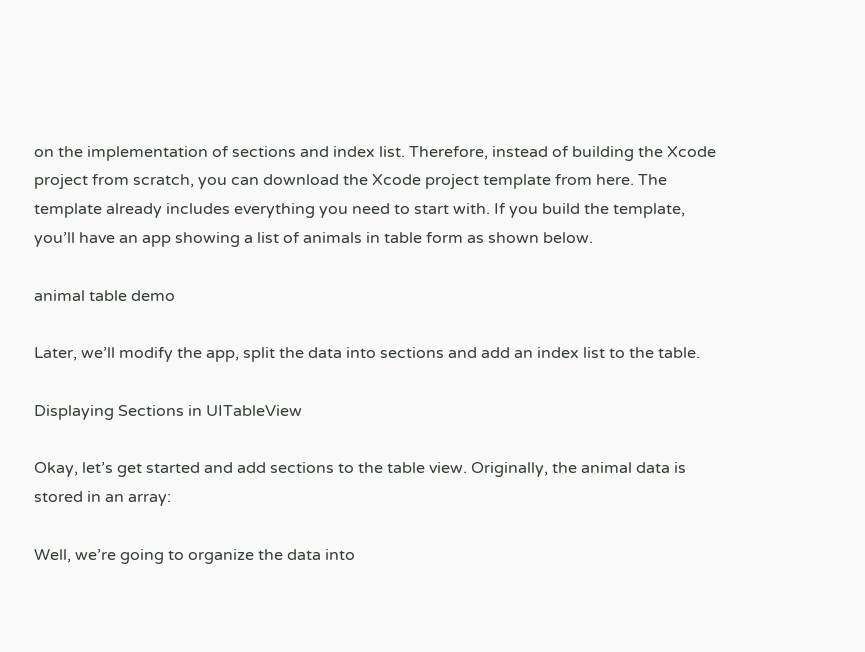on the implementation of sections and index list. Therefore, instead of building the Xcode project from scratch, you can download the Xcode project template from here. The template already includes everything you need to start with. If you build the template, you’ll have an app showing a list of animals in table form as shown below.

animal table demo

Later, we’ll modify the app, split the data into sections and add an index list to the table.

Displaying Sections in UITableView

Okay, let’s get started and add sections to the table view. Originally, the animal data is stored in an array:

Well, we’re going to organize the data into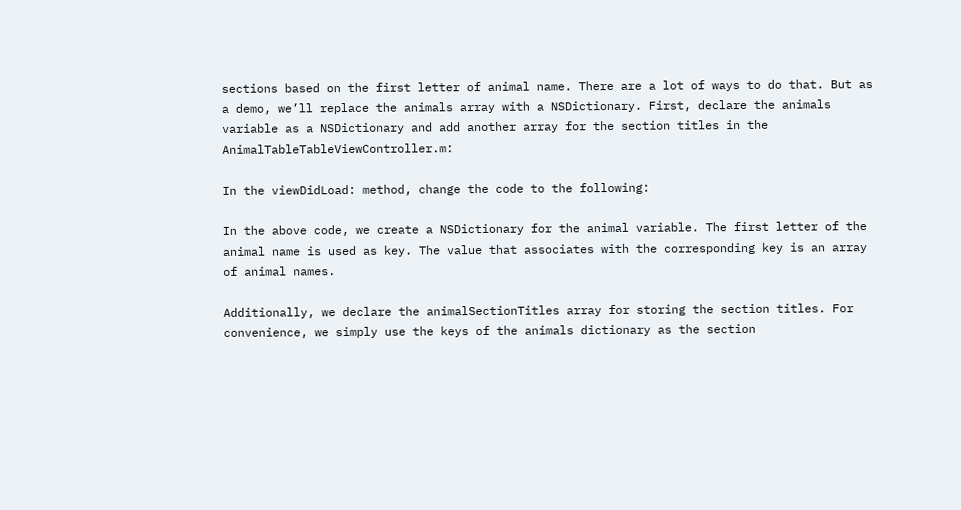sections based on the first letter of animal name. There are a lot of ways to do that. But as a demo, we’ll replace the animals array with a NSDictionary. First, declare the animals variable as a NSDictionary and add another array for the section titles in the AnimalTableTableViewController.m:

In the viewDidLoad: method, change the code to the following:

In the above code, we create a NSDictionary for the animal variable. The first letter of the animal name is used as key. The value that associates with the corresponding key is an array of animal names.

Additionally, we declare the animalSectionTitles array for storing the section titles. For convenience, we simply use the keys of the animals dictionary as the section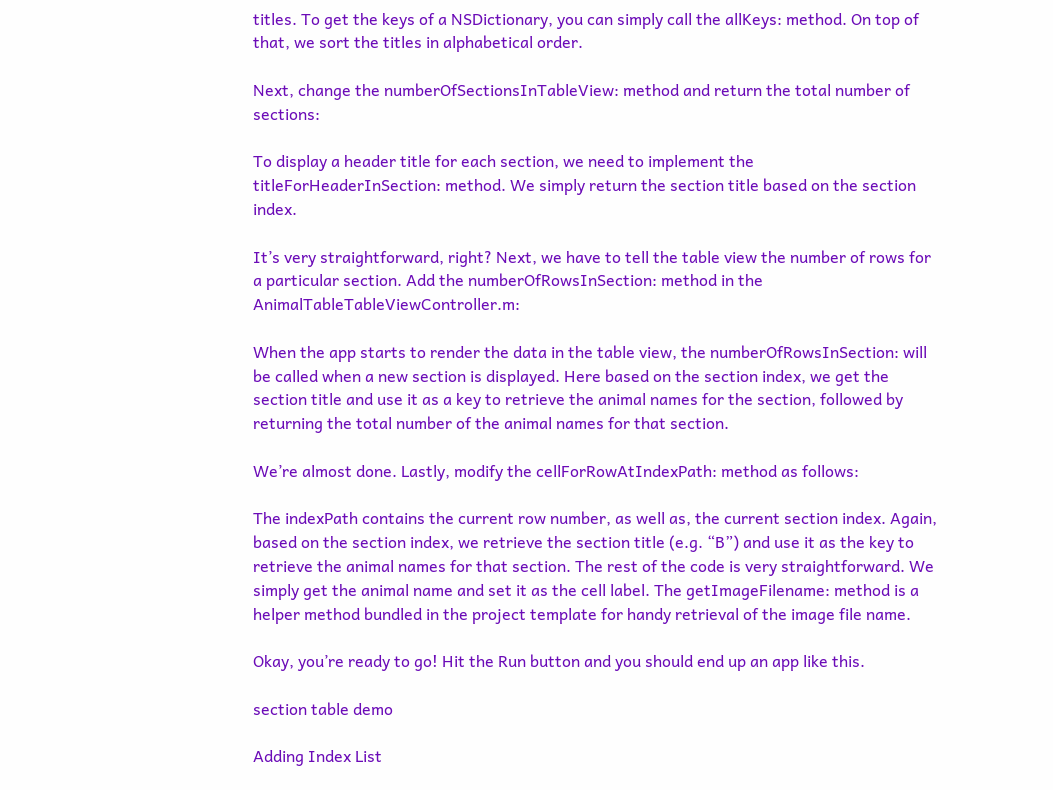titles. To get the keys of a NSDictionary, you can simply call the allKeys: method. On top of that, we sort the titles in alphabetical order.

Next, change the numberOfSectionsInTableView: method and return the total number of sections:

To display a header title for each section, we need to implement the titleForHeaderInSection: method. We simply return the section title based on the section index.

It’s very straightforward, right? Next, we have to tell the table view the number of rows for a particular section. Add the numberOfRowsInSection: method in the AnimalTableTableViewController.m:

When the app starts to render the data in the table view, the numberOfRowsInSection: will be called when a new section is displayed. Here based on the section index, we get the section title and use it as a key to retrieve the animal names for the section, followed by returning the total number of the animal names for that section.

We’re almost done. Lastly, modify the cellForRowAtIndexPath: method as follows:

The indexPath contains the current row number, as well as, the current section index. Again, based on the section index, we retrieve the section title (e.g. “B”) and use it as the key to retrieve the animal names for that section. The rest of the code is very straightforward. We simply get the animal name and set it as the cell label. The getImageFilename: method is a helper method bundled in the project template for handy retrieval of the image file name.

Okay, you’re ready to go! Hit the Run button and you should end up an app like this.

section table demo

Adding Index List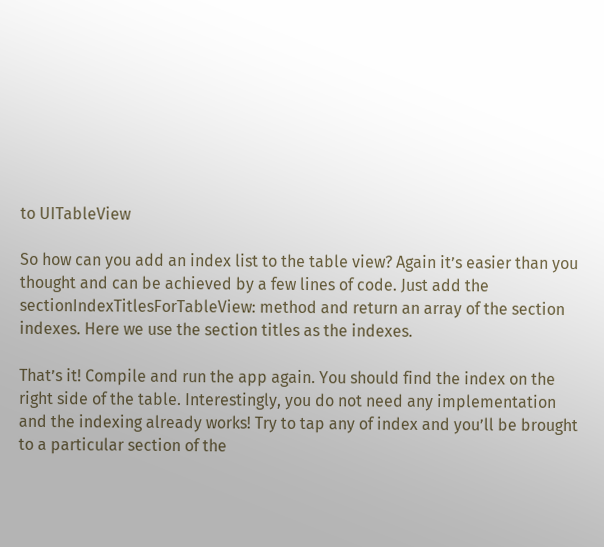to UITableView

So how can you add an index list to the table view? Again it’s easier than you thought and can be achieved by a few lines of code. Just add the sectionIndexTitlesForTableView: method and return an array of the section indexes. Here we use the section titles as the indexes.

That’s it! Compile and run the app again. You should find the index on the right side of the table. Interestingly, you do not need any implementation and the indexing already works! Try to tap any of index and you’ll be brought to a particular section of the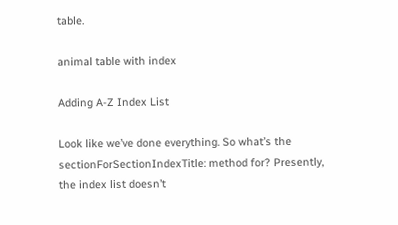table.

animal table with index

Adding A-Z Index List

Look like we’ve done everything. So what’s the sectionForSectionIndexTitle: method for? Presently, the index list doesn’t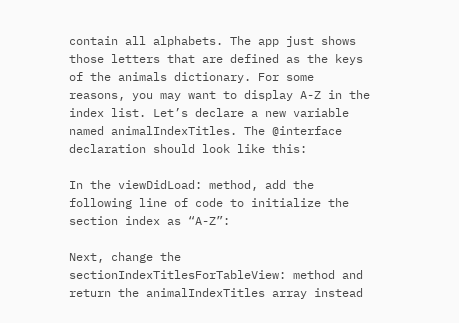contain all alphabets. The app just shows those letters that are defined as the keys of the animals dictionary. For some reasons, you may want to display A-Z in the index list. Let’s declare a new variable named animalIndexTitles. The @interface declaration should look like this:

In the viewDidLoad: method, add the following line of code to initialize the section index as “A-Z”:

Next, change the sectionIndexTitlesForTableView: method and return the animalIndexTitles array instead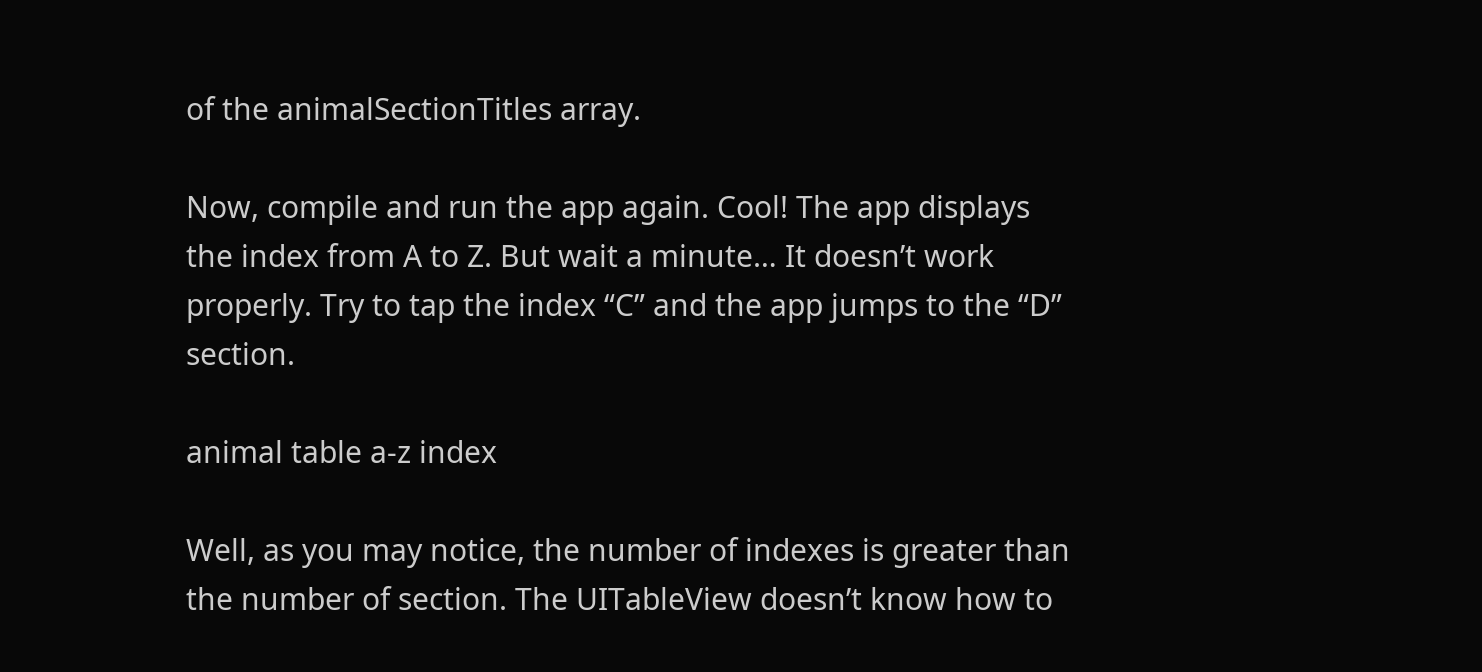of the animalSectionTitles array.

Now, compile and run the app again. Cool! The app displays the index from A to Z. But wait a minute… It doesn’t work properly. Try to tap the index “C” and the app jumps to the “D” section.

animal table a-z index

Well, as you may notice, the number of indexes is greater than the number of section. The UITableView doesn’t know how to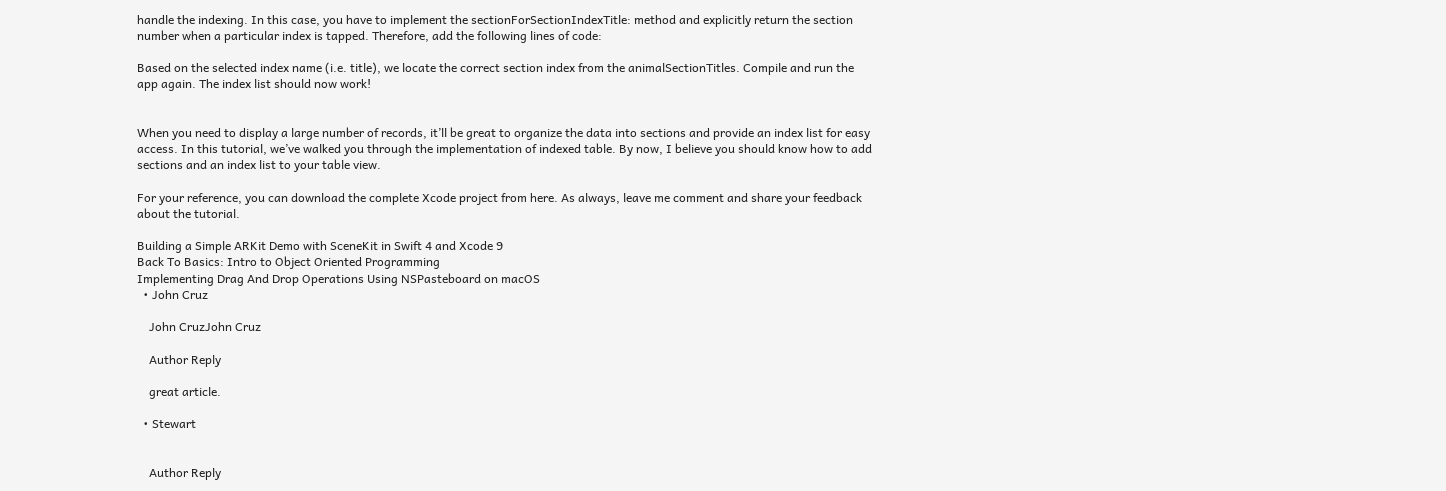handle the indexing. In this case, you have to implement the sectionForSectionIndexTitle: method and explicitly return the section number when a particular index is tapped. Therefore, add the following lines of code:

Based on the selected index name (i.e. title), we locate the correct section index from the animalSectionTitles. Compile and run the app again. The index list should now work!


When you need to display a large number of records, it’ll be great to organize the data into sections and provide an index list for easy access. In this tutorial, we’ve walked you through the implementation of indexed table. By now, I believe you should know how to add sections and an index list to your table view.

For your reference, you can download the complete Xcode project from here. As always, leave me comment and share your feedback about the tutorial.

Building a Simple ARKit Demo with SceneKit in Swift 4 and Xcode 9
Back To Basics: Intro to Object Oriented Programming
Implementing Drag And Drop Operations Using NSPasteboard on macOS
  • John Cruz

    John CruzJohn Cruz

    Author Reply

    great article.

  • Stewart


    Author Reply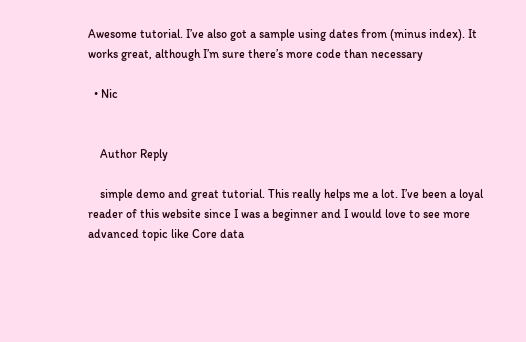Awesome tutorial. I’ve also got a sample using dates from (minus index). It works great, although I’m sure there’s more code than necessary

  • Nic


    Author Reply

    simple demo and great tutorial. This really helps me a lot. I’ve been a loyal reader of this website since I was a beginner and I would love to see more advanced topic like Core data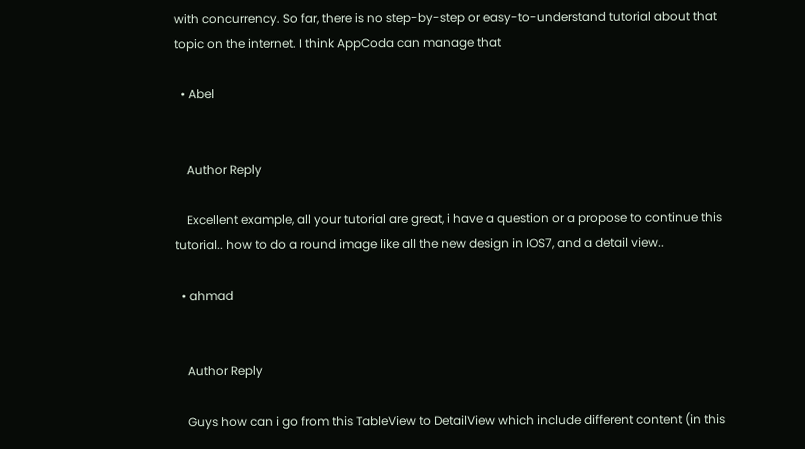with concurrency. So far, there is no step-by-step or easy-to-understand tutorial about that topic on the internet. I think AppCoda can manage that

  • Abel


    Author Reply

    Excellent example, all your tutorial are great, i have a question or a propose to continue this tutorial.. how to do a round image like all the new design in IOS7, and a detail view..

  • ahmad


    Author Reply

    Guys how can i go from this TableView to DetailView which include different content (in this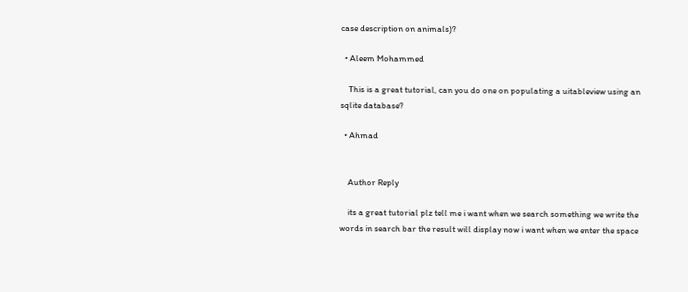case description on animals)?

  • Aleem Mohammed

    This is a great tutorial, can you do one on populating a uitableview using an sqlite database?

  • Ahmad


    Author Reply

    its a great tutorial plz tell me i want when we search something we write the words in search bar the result will display now i want when we enter the space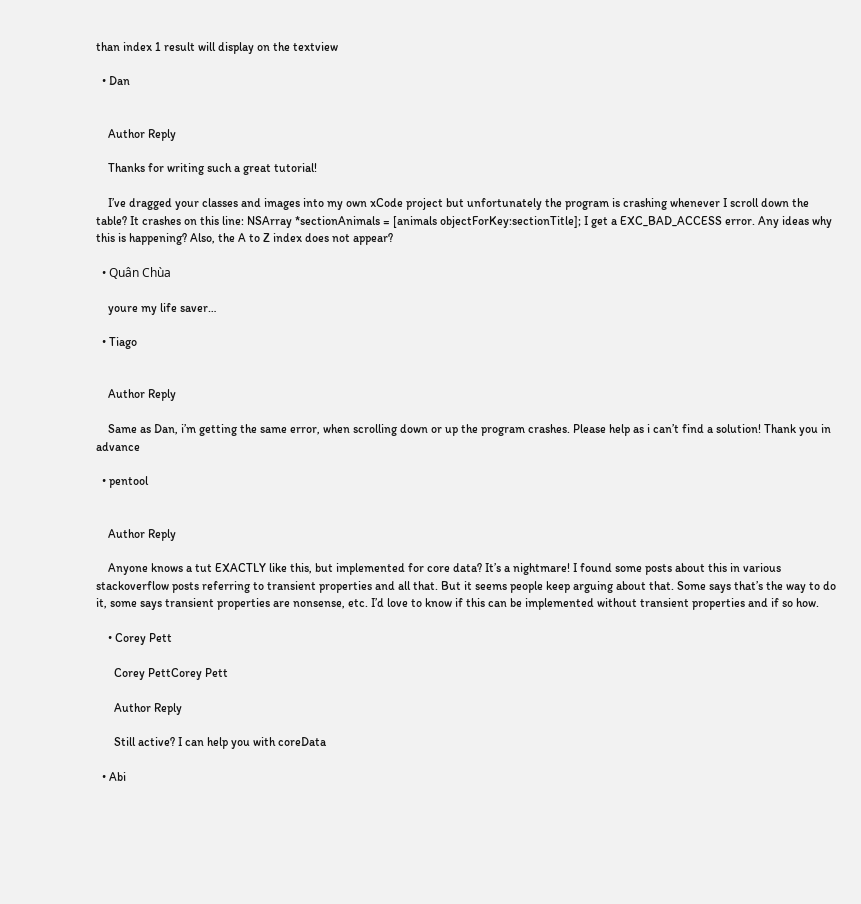than index 1 result will display on the textview

  • Dan


    Author Reply

    Thanks for writing such a great tutorial!

    I’ve dragged your classes and images into my own xCode project but unfortunately the program is crashing whenever I scroll down the table? It crashes on this line: NSArray *sectionAnimals = [animals objectForKey:sectionTitle]; I get a EXC_BAD_ACCESS error. Any ideas why this is happening? Also, the A to Z index does not appear?

  • Quân Chùa

    youre my life saver…

  • Tiago


    Author Reply

    Same as Dan, i’m getting the same error, when scrolling down or up the program crashes. Please help as i can’t find a solution! Thank you in advance

  • pentool


    Author Reply

    Anyone knows a tut EXACTLY like this, but implemented for core data? It’s a nightmare! I found some posts about this in various stackoverflow posts referring to transient properties and all that. But it seems people keep arguing about that. Some says that’s the way to do it, some says transient properties are nonsense, etc. I’d love to know if this can be implemented without transient properties and if so how.

    • Corey Pett

      Corey PettCorey Pett

      Author Reply

      Still active? I can help you with coreData

  • Abi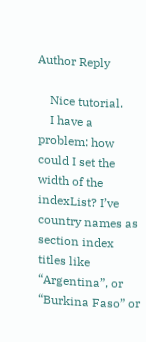Author Reply

    Nice tutorial.
    I have a problem: how could I set the width of the indexList? I’ve country names as section index titles like “Argentina”, or “Burkina Faso” or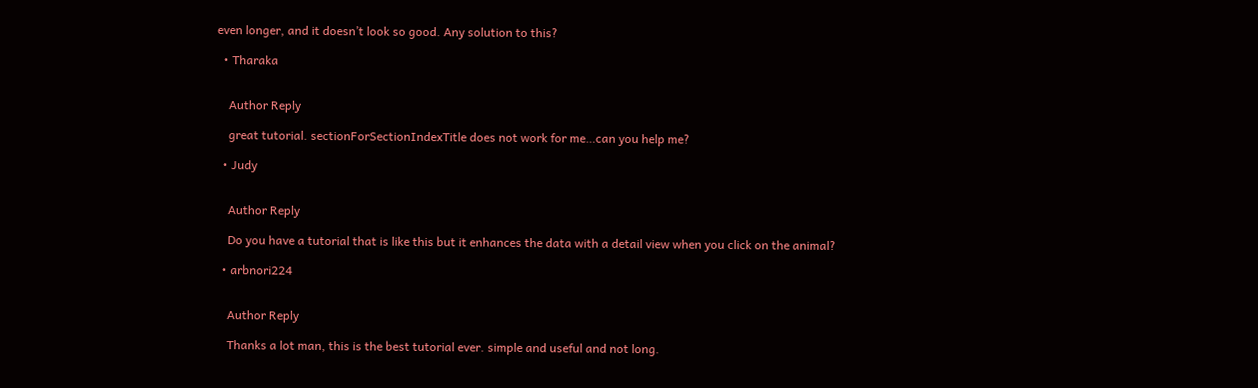even longer, and it doesn’t look so good. Any solution to this?

  • Tharaka


    Author Reply

    great tutorial. sectionForSectionIndexTitle does not work for me…can you help me?

  • Judy


    Author Reply

    Do you have a tutorial that is like this but it enhances the data with a detail view when you click on the animal?

  • arbnori224


    Author Reply

    Thanks a lot man, this is the best tutorial ever. simple and useful and not long.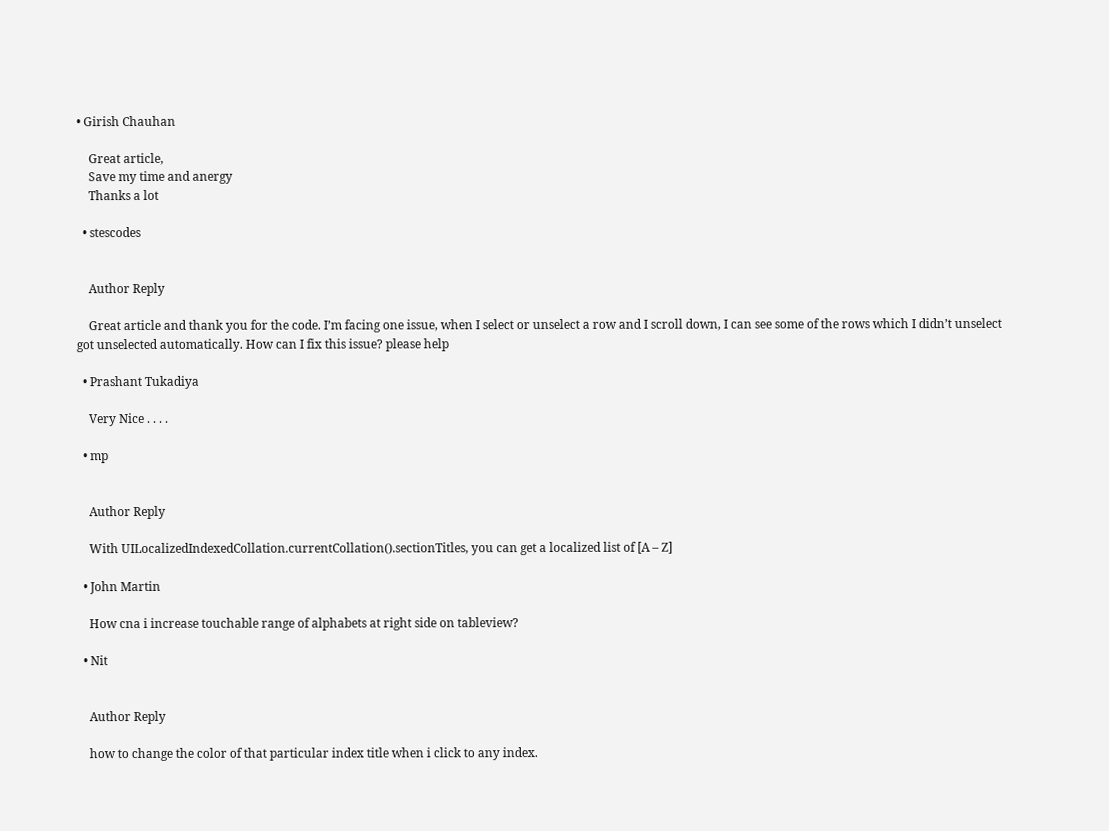• Girish Chauhan

    Great article,
    Save my time and anergy
    Thanks a lot

  • stescodes


    Author Reply

    Great article and thank you for the code. I’m facing one issue, when I select or unselect a row and I scroll down, I can see some of the rows which I didn’t unselect got unselected automatically. How can I fix this issue? please help

  • Prashant Tukadiya

    Very Nice . . . .

  • mp


    Author Reply

    With UILocalizedIndexedCollation.currentCollation().sectionTitles, you can get a localized list of [A – Z]

  • John Martin

    How cna i increase touchable range of alphabets at right side on tableview?

  • Nit


    Author Reply

    how to change the color of that particular index title when i click to any index.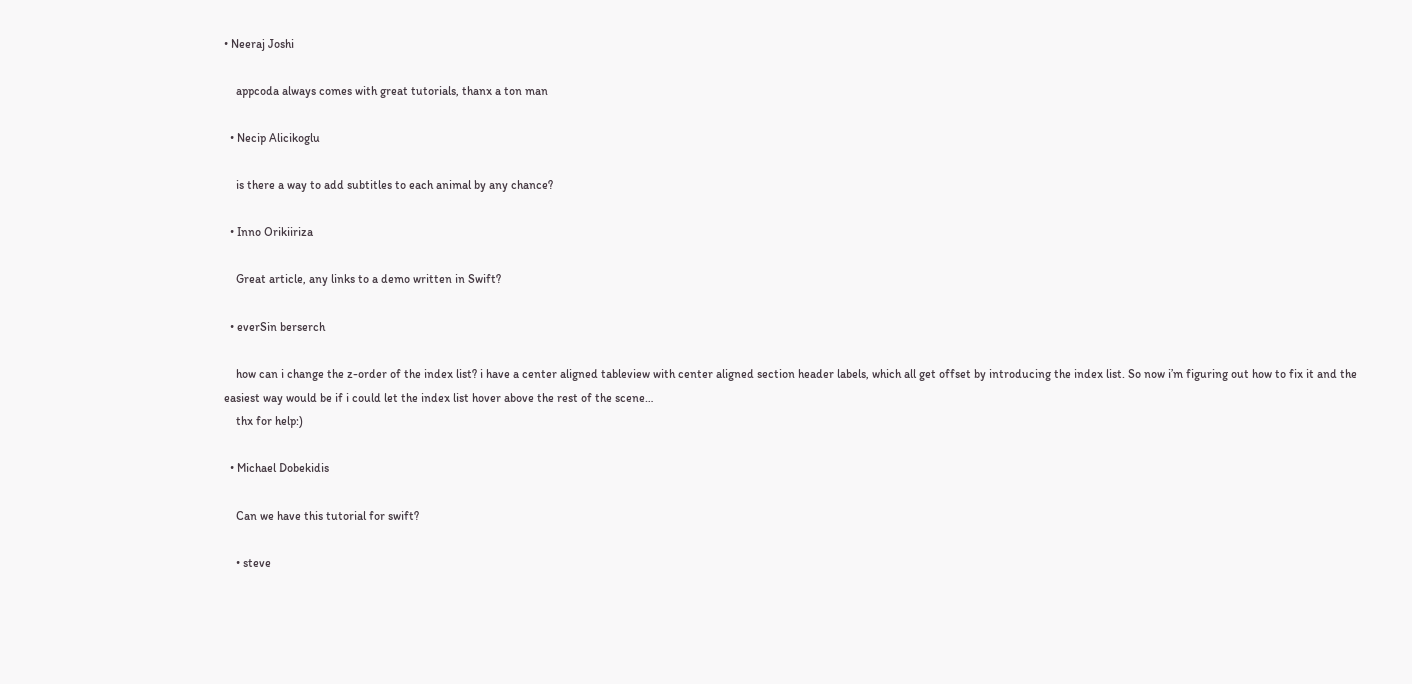• Neeraj Joshi

    appcoda always comes with great tutorials, thanx a ton man

  • Necip Alicikoglu

    is there a way to add subtitles to each animal by any chance?

  • Inno Orikiiriza

    Great article, any links to a demo written in Swift?

  • everSin berserch

    how can i change the z-order of the index list? i have a center aligned tableview with center aligned section header labels, which all get offset by introducing the index list. So now i’m figuring out how to fix it and the easiest way would be if i could let the index list hover above the rest of the scene…
    thx for help:)

  • Michael Dobekidis

    Can we have this tutorial for swift?

    • steve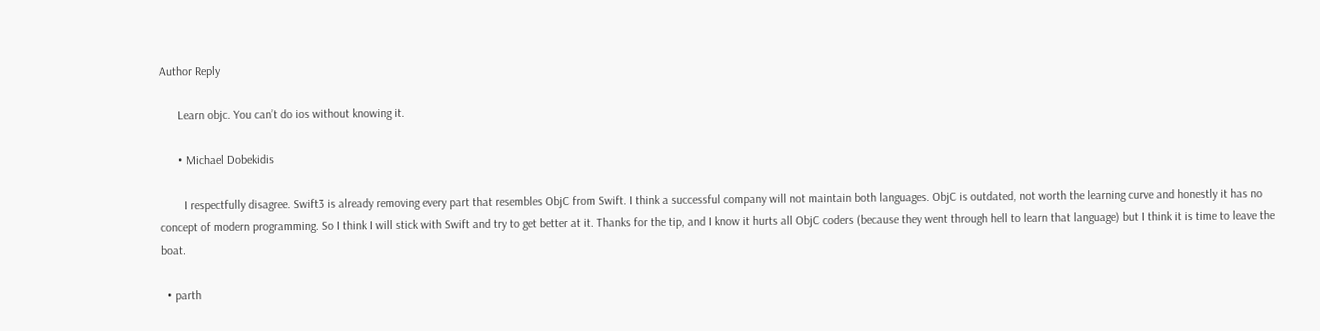Author Reply

      Learn objc. You can’t do ios without knowing it.

      • Michael Dobekidis

        I respectfully disagree. Swift3 is already removing every part that resembles ObjC from Swift. I think a successful company will not maintain both languages. ObjC is outdated, not worth the learning curve and honestly it has no concept of modern programming. So I think I will stick with Swift and try to get better at it. Thanks for the tip, and I know it hurts all ObjC coders (because they went through hell to learn that language) but I think it is time to leave the boat.

  • parth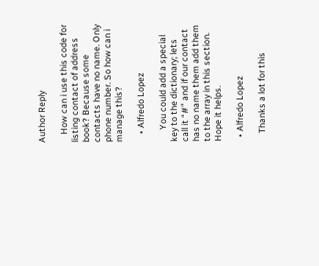Author Reply

    How can i use this code for listing contact of address book? Because some contacts have no name. Only phone number. So how can i manage this?

    • Alfredo Lopez

      You could add a special key to the dictionary; lets call it “#” and if our contact has no name them add them to the array in this section. Hope it helps.

  • Alfredo Lopez

    Thanks a lot for this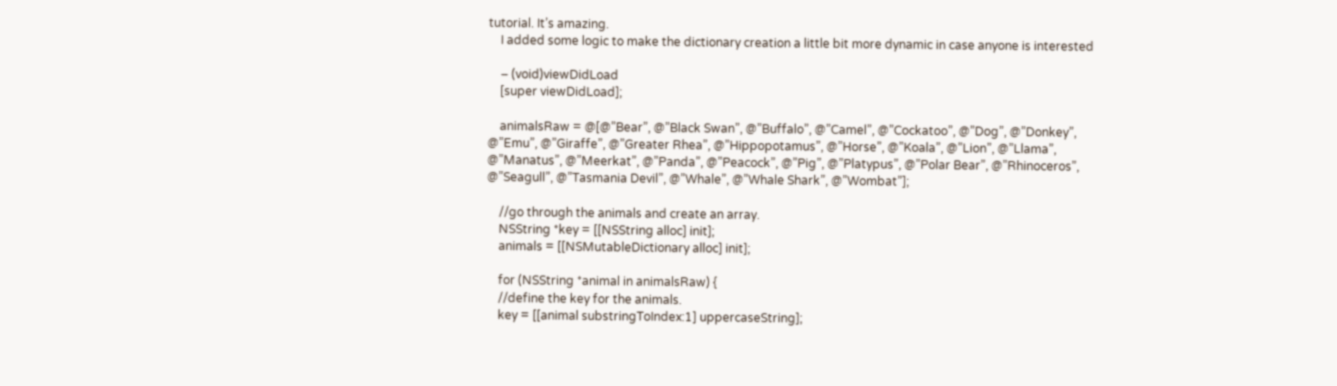tutorial. It’s amazing.
    I added some logic to make the dictionary creation a little bit more dynamic in case anyone is interested

    – (void)viewDidLoad
    [super viewDidLoad];

    animalsRaw = @[@”Bear”, @”Black Swan”, @”Buffalo”, @”Camel”, @”Cockatoo”, @”Dog”, @”Donkey”, @”Emu”, @”Giraffe”, @”Greater Rhea”, @”Hippopotamus”, @”Horse”, @”Koala”, @”Lion”, @”Llama”, @”Manatus”, @”Meerkat”, @”Panda”, @”Peacock”, @”Pig”, @”Platypus”, @”Polar Bear”, @”Rhinoceros”, @”Seagull”, @”Tasmania Devil”, @”Whale”, @”Whale Shark”, @”Wombat”];

    //go through the animals and create an array.
    NSString *key = [[NSString alloc] init];
    animals = [[NSMutableDictionary alloc] init];

    for (NSString *animal in animalsRaw) {
    //define the key for the animals.
    key = [[animal substringToIndex:1] uppercaseString];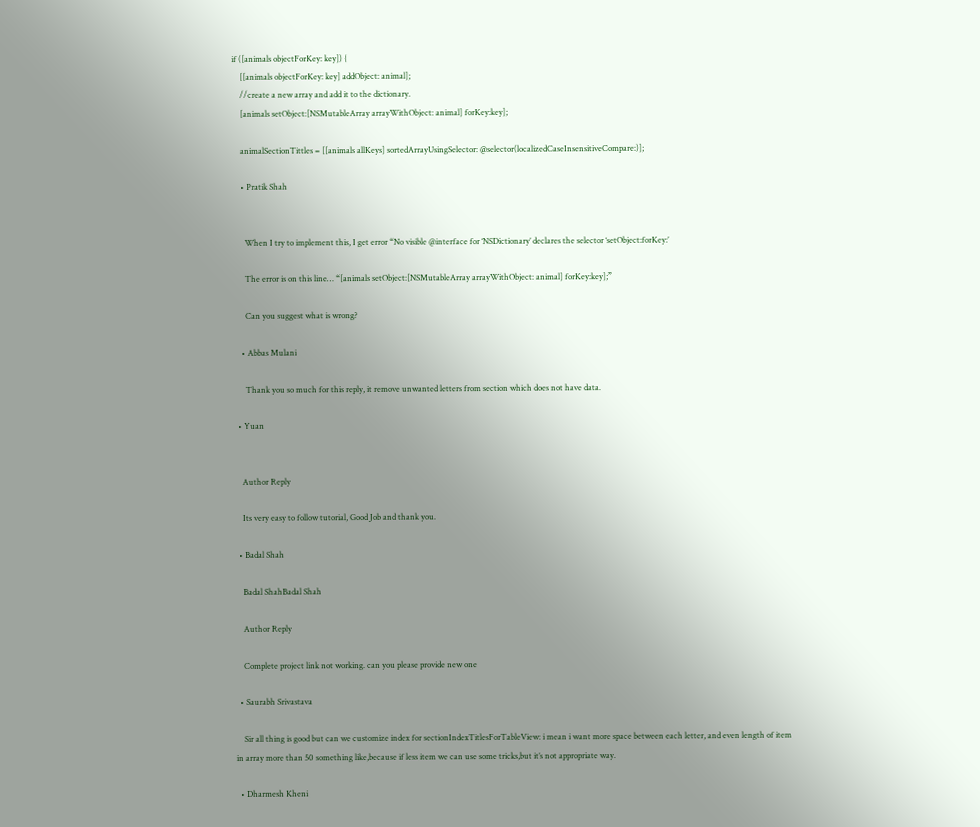if ([animals objectForKey: key]) {
    [[animals objectForKey: key] addObject: animal];
    //create a new array and add it to the dictionary.
    [animals setObject:[NSMutableArray arrayWithObject: animal] forKey:key];

    animalSectionTittles = [[animals allKeys] sortedArrayUsingSelector: @selector(localizedCaseInsensitiveCompare:)];

    • Pratik Shah


      When I try to implement this, I get error “No visible @interface for ‘NSDictionary’ declares the selector ‘setObject:forKey:’

      The error is on this line… “[animals setObject:[NSMutableArray arrayWithObject: animal] forKey:key];”

      Can you suggest what is wrong?

    • Abbas Mulani

      Thank you so much for this reply, it remove unwanted letters from section which does not have data.

  • Yuan


    Author Reply

    Its very easy to follow tutorial, Good Job and thank you.

  • Badal Shah

    Badal ShahBadal Shah

    Author Reply

    Complete project link not working. can you please provide new one

  • Saurabh Srivastava

    Sir all thing is good but can we customize index for sectionIndexTitlesForTableView: i mean i want more space between each letter, and even length of item in array more than 50 something like,because if less item we can use some tricks,but it’s not appropriate way.

  • Dharmesh Kheni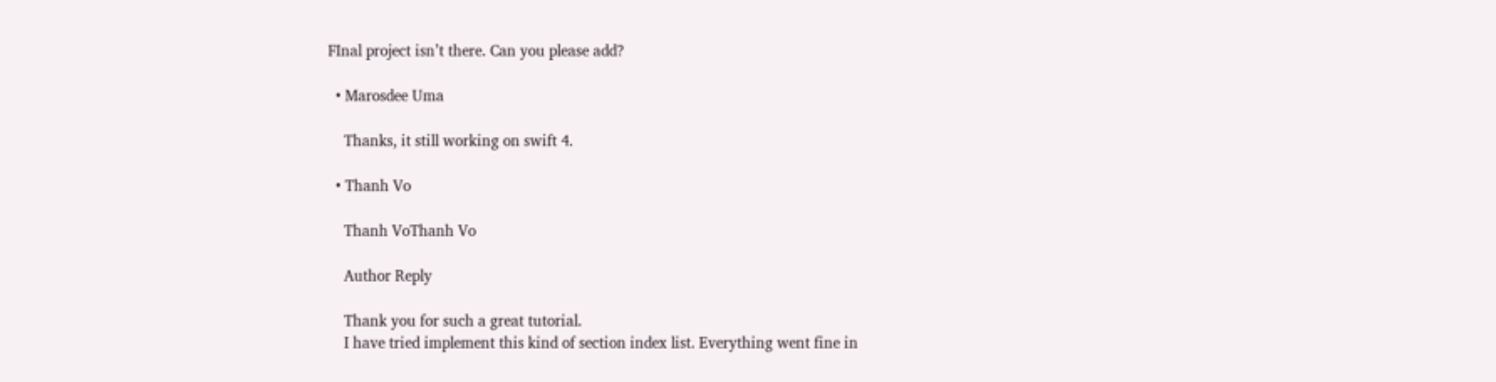FInal project isn’t there. Can you please add?

  • Marosdee Uma

    Thanks, it still working on swift 4.

  • Thanh Vo

    Thanh VoThanh Vo

    Author Reply

    Thank you for such a great tutorial.
    I have tried implement this kind of section index list. Everything went fine in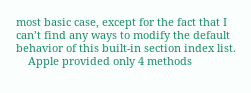most basic case, except for the fact that I can’t find any ways to modify the default behavior of this built-in section index list.
    Apple provided only 4 methods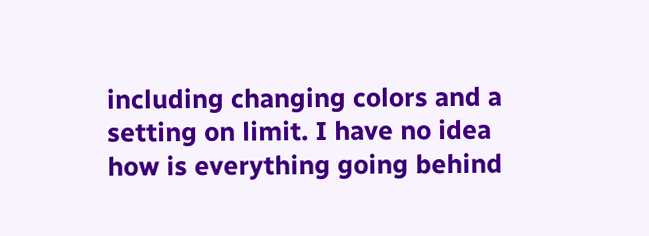including changing colors and a setting on limit. I have no idea how is everything going behind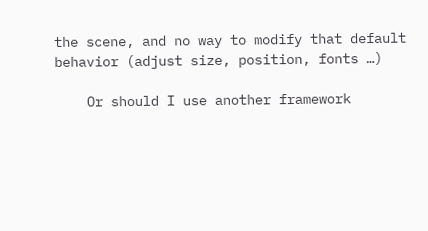the scene, and no way to modify that default behavior (adjust size, position, fonts …)

    Or should I use another framework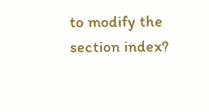to modify the section index?